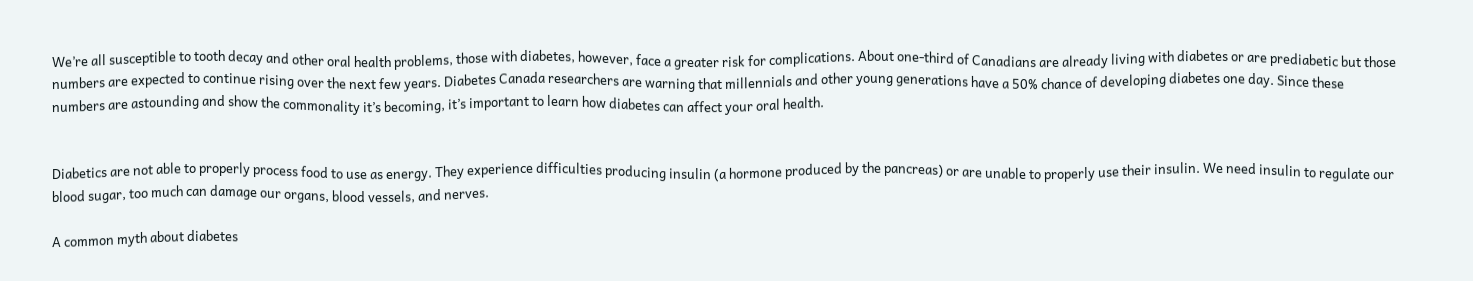We’re all susceptible to tooth decay and other oral health problems, those with diabetes, however, face a greater risk for complications. About one-third of Canadians are already living with diabetes or are prediabetic but those numbers are expected to continue rising over the next few years. Diabetes Canada researchers are warning that millennials and other young generations have a 50% chance of developing diabetes one day. Since these numbers are astounding and show the commonality it’s becoming, it’s important to learn how diabetes can affect your oral health.


Diabetics are not able to properly process food to use as energy. They experience difficulties producing insulin (a hormone produced by the pancreas) or are unable to properly use their insulin. We need insulin to regulate our blood sugar, too much can damage our organs, blood vessels, and nerves.

A common myth about diabetes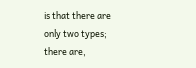is that there are only two types; there are,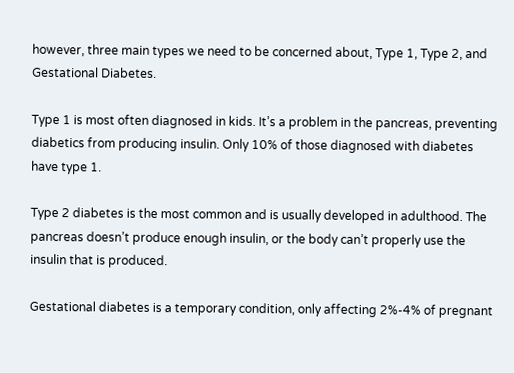however, three main types we need to be concerned about, Type 1, Type 2, and Gestational Diabetes.

Type 1 is most often diagnosed in kids. It’s a problem in the pancreas, preventing diabetics from producing insulin. Only 10% of those diagnosed with diabetes have type 1.

Type 2 diabetes is the most common and is usually developed in adulthood. The pancreas doesn’t produce enough insulin, or the body can’t properly use the insulin that is produced.

Gestational diabetes is a temporary condition, only affecting 2%-4% of pregnant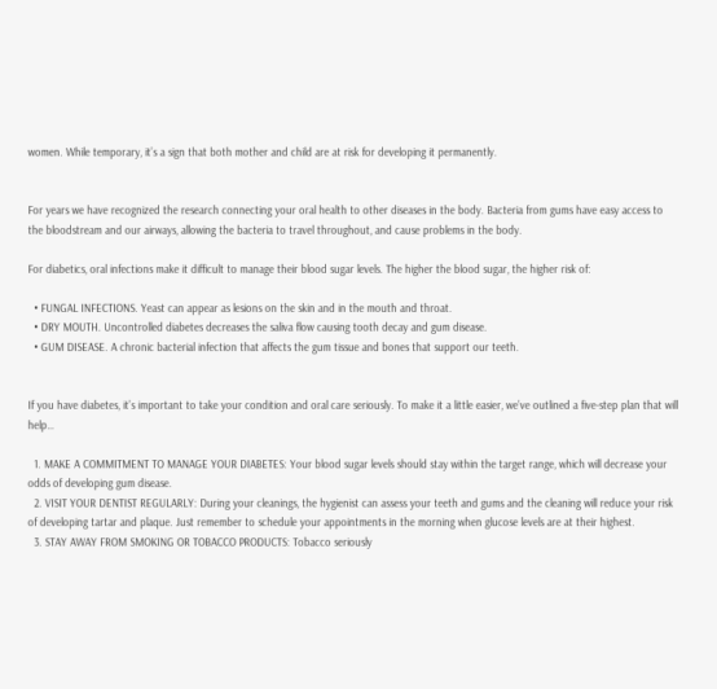women. While temporary, it’s a sign that both mother and child are at risk for developing it permanently.


For years we have recognized the research connecting your oral health to other diseases in the body. Bacteria from gums have easy access to the bloodstream and our airways, allowing the bacteria to travel throughout, and cause problems in the body.

For diabetics, oral infections make it difficult to manage their blood sugar levels. The higher the blood sugar, the higher risk of:

  • FUNGAL INFECTIONS. Yeast can appear as lesions on the skin and in the mouth and throat.
  • DRY MOUTH. Uncontrolled diabetes decreases the saliva flow causing tooth decay and gum disease.
  • GUM DISEASE. A chronic bacterial infection that affects the gum tissue and bones that support our teeth.


If you have diabetes, it’s important to take your condition and oral care seriously. To make it a little easier, we’ve outlined a five-step plan that will help…

  1. MAKE A COMMITMENT TO MANAGE YOUR DIABETES: Your blood sugar levels should stay within the target range, which will decrease your odds of developing gum disease.
  2. VISIT YOUR DENTIST REGULARLY: During your cleanings, the hygienist can assess your teeth and gums and the cleaning will reduce your risk of developing tartar and plaque. Just remember to schedule your appointments in the morning when glucose levels are at their highest.
  3. STAY AWAY FROM SMOKING OR TOBACCO PRODUCTS: Tobacco seriously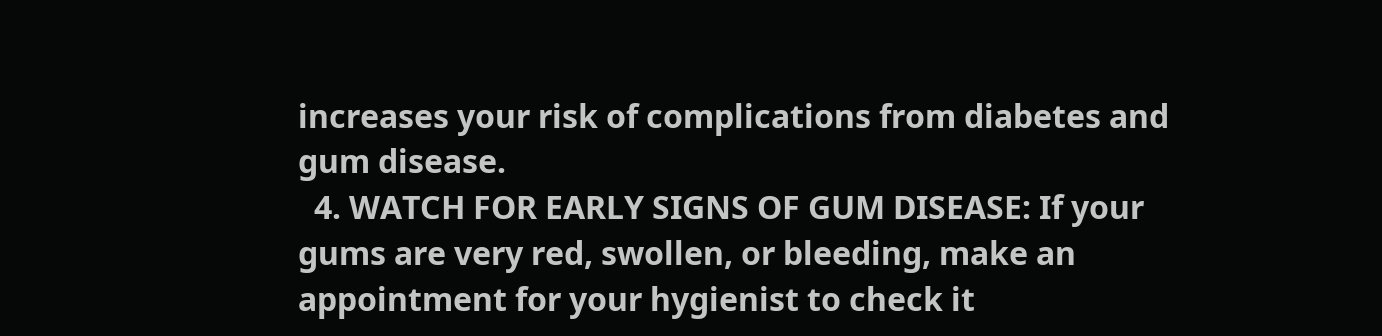increases your risk of complications from diabetes and gum disease.
  4. WATCH FOR EARLY SIGNS OF GUM DISEASE: If your gums are very red, swollen, or bleeding, make an appointment for your hygienist to check it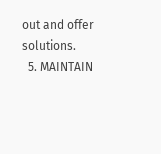out and offer solutions.
  5. MAINTAIN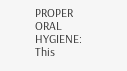PROPER ORAL HYGIENE: This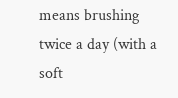means brushing twice a day (with a soft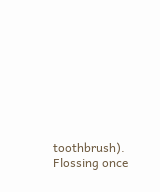toothbrush). Flossing once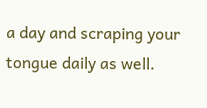a day and scraping your tongue daily as well.